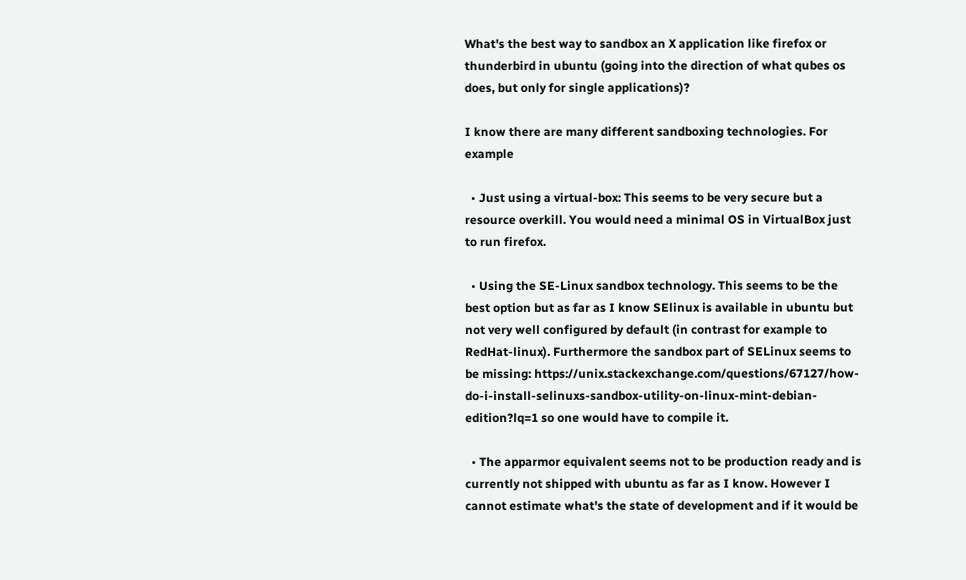What's the best way to sandbox an X application like firefox or thunderbird in ubuntu (going into the direction of what qubes os does, but only for single applications)?

I know there are many different sandboxing technologies. For example

  • Just using a virtual-box: This seems to be very secure but a resource overkill. You would need a minimal OS in VirtualBox just to run firefox.

  • Using the SE-Linux sandbox technology. This seems to be the best option but as far as I know SElinux is available in ubuntu but not very well configured by default (in contrast for example to RedHat-linux). Furthermore the sandbox part of SELinux seems to be missing: https://unix.stackexchange.com/questions/67127/how-do-i-install-selinuxs-sandbox-utility-on-linux-mint-debian-edition?lq=1 so one would have to compile it.

  • The apparmor equivalent seems not to be production ready and is currently not shipped with ubuntu as far as I know. However I cannot estimate what's the state of development and if it would be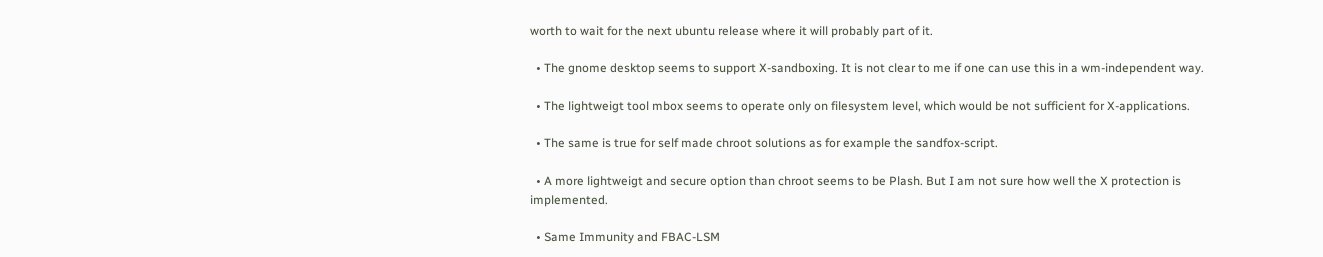worth to wait for the next ubuntu release where it will probably part of it.

  • The gnome desktop seems to support X-sandboxing. It is not clear to me if one can use this in a wm-independent way.

  • The lightweigt tool mbox seems to operate only on filesystem level, which would be not sufficient for X-applications.

  • The same is true for self made chroot solutions as for example the sandfox-script.

  • A more lightweigt and secure option than chroot seems to be Plash. But I am not sure how well the X protection is implemented.

  • Same Immunity and FBAC-LSM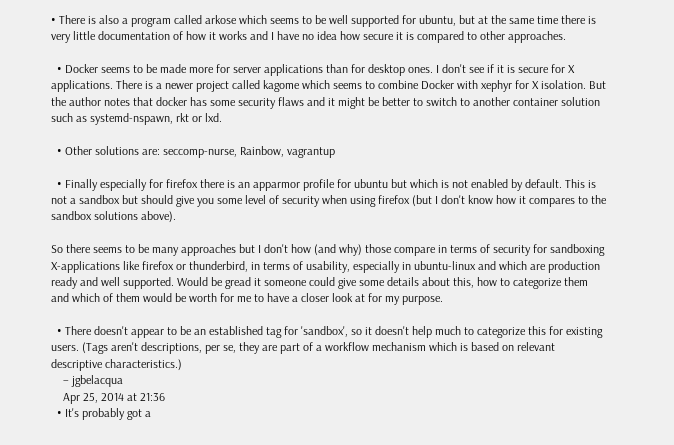• There is also a program called arkose which seems to be well supported for ubuntu, but at the same time there is very little documentation of how it works and I have no idea how secure it is compared to other approaches.

  • Docker seems to be made more for server applications than for desktop ones. I don't see if it is secure for X applications. There is a newer project called kagome which seems to combine Docker with xephyr for X isolation. But the author notes that docker has some security flaws and it might be better to switch to another container solution such as systemd-nspawn, rkt or lxd.

  • Other solutions are: seccomp-nurse, Rainbow, vagrantup

  • Finally especially for firefox there is an apparmor profile for ubuntu but which is not enabled by default. This is not a sandbox but should give you some level of security when using firefox (but I don't know how it compares to the sandbox solutions above).

So there seems to be many approaches but I don't how (and why) those compare in terms of security for sandboxing X-applications like firefox or thunderbird, in terms of usability, especially in ubuntu-linux and which are production ready and well supported. Would be gread it someone could give some details about this, how to categorize them and which of them would be worth for me to have a closer look at for my purpose.

  • There doesn't appear to be an established tag for 'sandbox', so it doesn't help much to categorize this for existing users. (Tags aren't descriptions, per se, they are part of a workflow mechanism which is based on relevant descriptive characteristics.)
    – jgbelacqua
    Apr 25, 2014 at 21:36
  • It's probably got a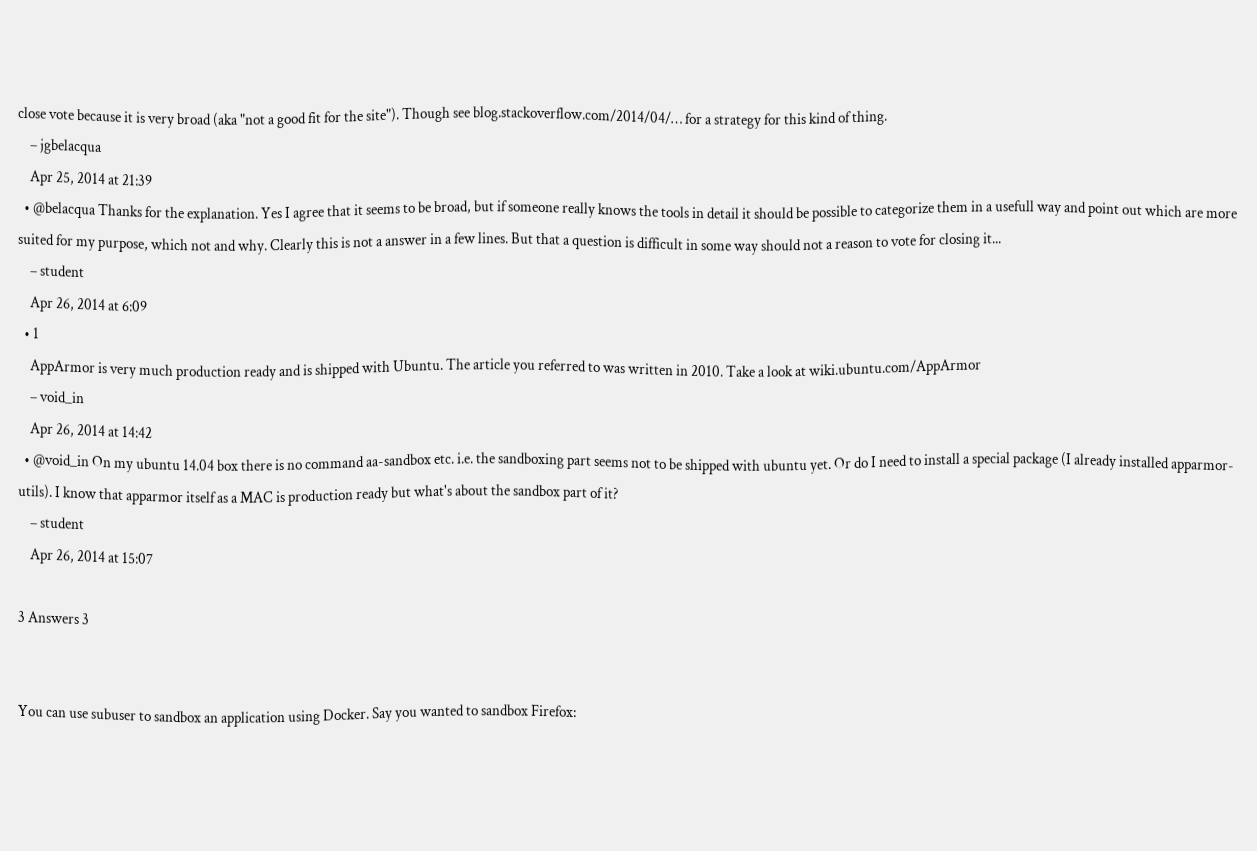close vote because it is very broad (aka "not a good fit for the site"). Though see blog.stackoverflow.com/2014/04/… for a strategy for this kind of thing.
    – jgbelacqua
    Apr 25, 2014 at 21:39
  • @belacqua Thanks for the explanation. Yes I agree that it seems to be broad, but if someone really knows the tools in detail it should be possible to categorize them in a usefull way and point out which are more suited for my purpose, which not and why. Clearly this is not a answer in a few lines. But that a question is difficult in some way should not a reason to vote for closing it...
    – student
    Apr 26, 2014 at 6:09
  • 1
    AppArmor is very much production ready and is shipped with Ubuntu. The article you referred to was written in 2010. Take a look at wiki.ubuntu.com/AppArmor
    – void_in
    Apr 26, 2014 at 14:42
  • @void_in On my ubuntu 14.04 box there is no command aa-sandbox etc. i.e. the sandboxing part seems not to be shipped with ubuntu yet. Or do I need to install a special package (I already installed apparmor-utils). I know that apparmor itself as a MAC is production ready but what's about the sandbox part of it?
    – student
    Apr 26, 2014 at 15:07

3 Answers 3


You can use subuser to sandbox an application using Docker. Say you wanted to sandbox Firefox: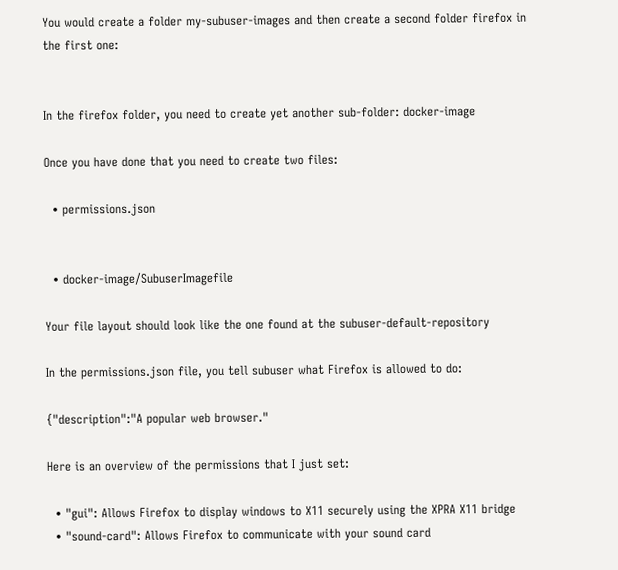You would create a folder my-subuser-images and then create a second folder firefox in the first one:


In the firefox folder, you need to create yet another sub-folder: docker-image

Once you have done that you need to create two files:

  • permissions.json


  • docker-image/SubuserImagefile

Your file layout should look like the one found at the subuser-default-repository

In the permissions.json file, you tell subuser what Firefox is allowed to do:

{"description":"A popular web browser."

Here is an overview of the permissions that I just set:

  • "gui": Allows Firefox to display windows to X11 securely using the XPRA X11 bridge
  • "sound-card": Allows Firefox to communicate with your sound card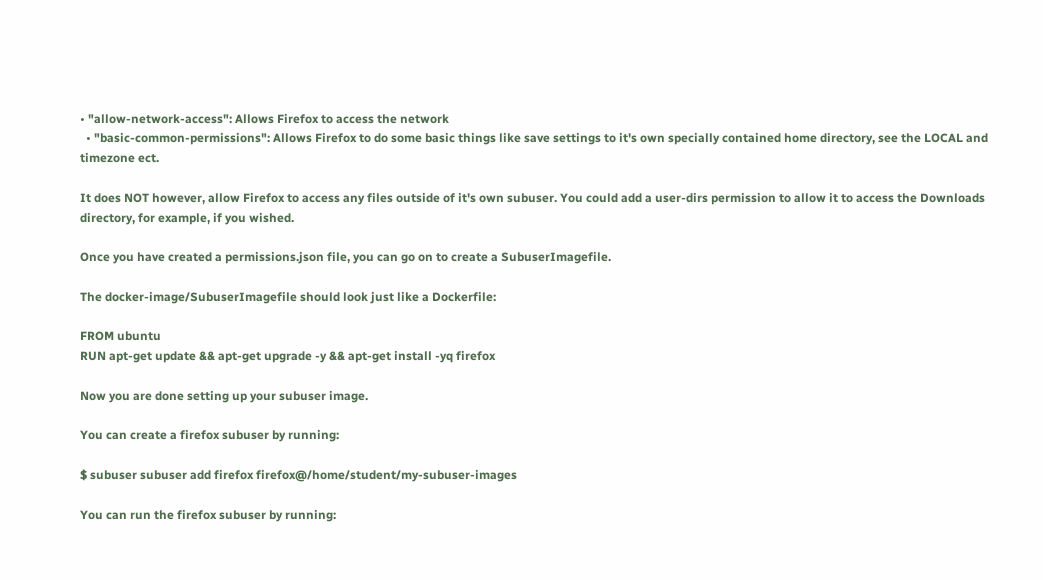• "allow-network-access": Allows Firefox to access the network
  • "basic-common-permissions": Allows Firefox to do some basic things like save settings to it's own specially contained home directory, see the LOCAL and timezone ect.

It does NOT however, allow Firefox to access any files outside of it's own subuser. You could add a user-dirs permission to allow it to access the Downloads directory, for example, if you wished.

Once you have created a permissions.json file, you can go on to create a SubuserImagefile.

The docker-image/SubuserImagefile should look just like a Dockerfile:

FROM ubuntu
RUN apt-get update && apt-get upgrade -y && apt-get install -yq firefox

Now you are done setting up your subuser image.

You can create a firefox subuser by running:

$ subuser subuser add firefox firefox@/home/student/my-subuser-images

You can run the firefox subuser by running: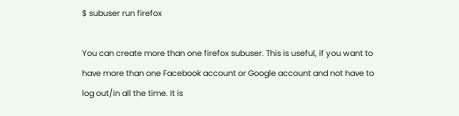$ subuser run firefox

You can create more than one firefox subuser. This is useful, if you want to have more than one Facebook account or Google account and not have to log out/in all the time. It is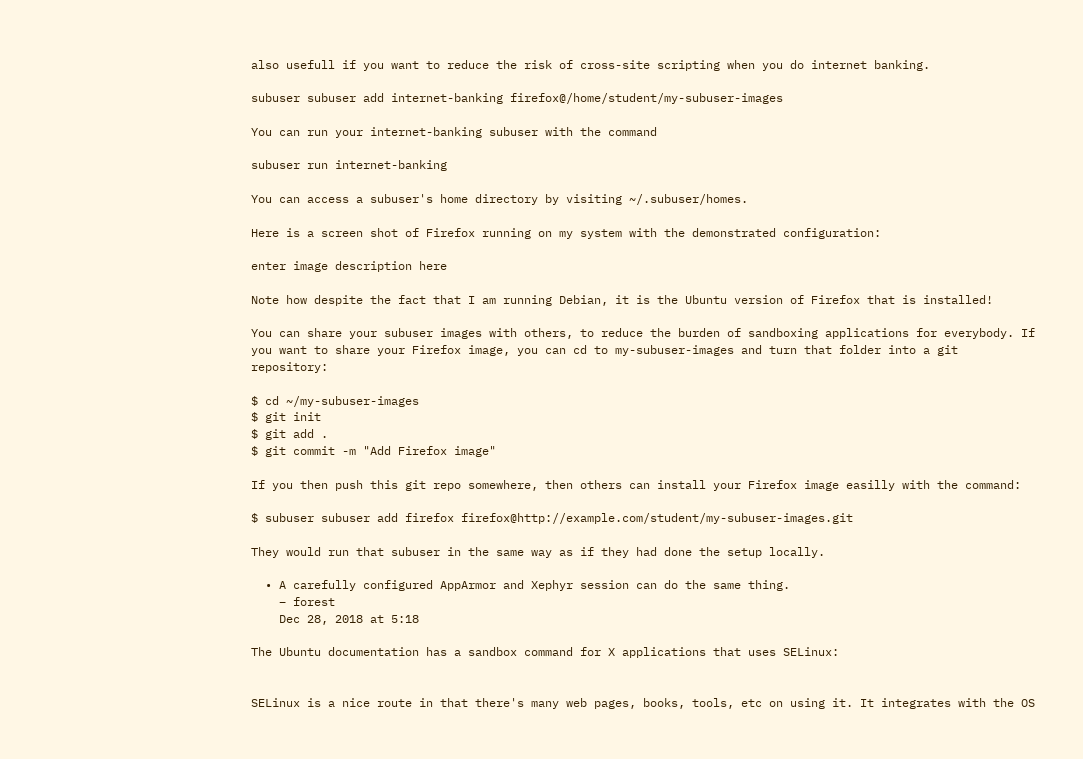also usefull if you want to reduce the risk of cross-site scripting when you do internet banking.

subuser subuser add internet-banking firefox@/home/student/my-subuser-images

You can run your internet-banking subuser with the command

subuser run internet-banking

You can access a subuser's home directory by visiting ~/.subuser/homes.

Here is a screen shot of Firefox running on my system with the demonstrated configuration:

enter image description here

Note how despite the fact that I am running Debian, it is the Ubuntu version of Firefox that is installed!

You can share your subuser images with others, to reduce the burden of sandboxing applications for everybody. If you want to share your Firefox image, you can cd to my-subuser-images and turn that folder into a git repository:

$ cd ~/my-subuser-images
$ git init
$ git add .
$ git commit -m "Add Firefox image"

If you then push this git repo somewhere, then others can install your Firefox image easilly with the command:

$ subuser subuser add firefox firefox@http://example.com/student/my-subuser-images.git

They would run that subuser in the same way as if they had done the setup locally.

  • A carefully configured AppArmor and Xephyr session can do the same thing.
    – forest
    Dec 28, 2018 at 5:18

The Ubuntu documentation has a sandbox command for X applications that uses SELinux:


SELinux is a nice route in that there's many web pages, books, tools, etc on using it. It integrates with the OS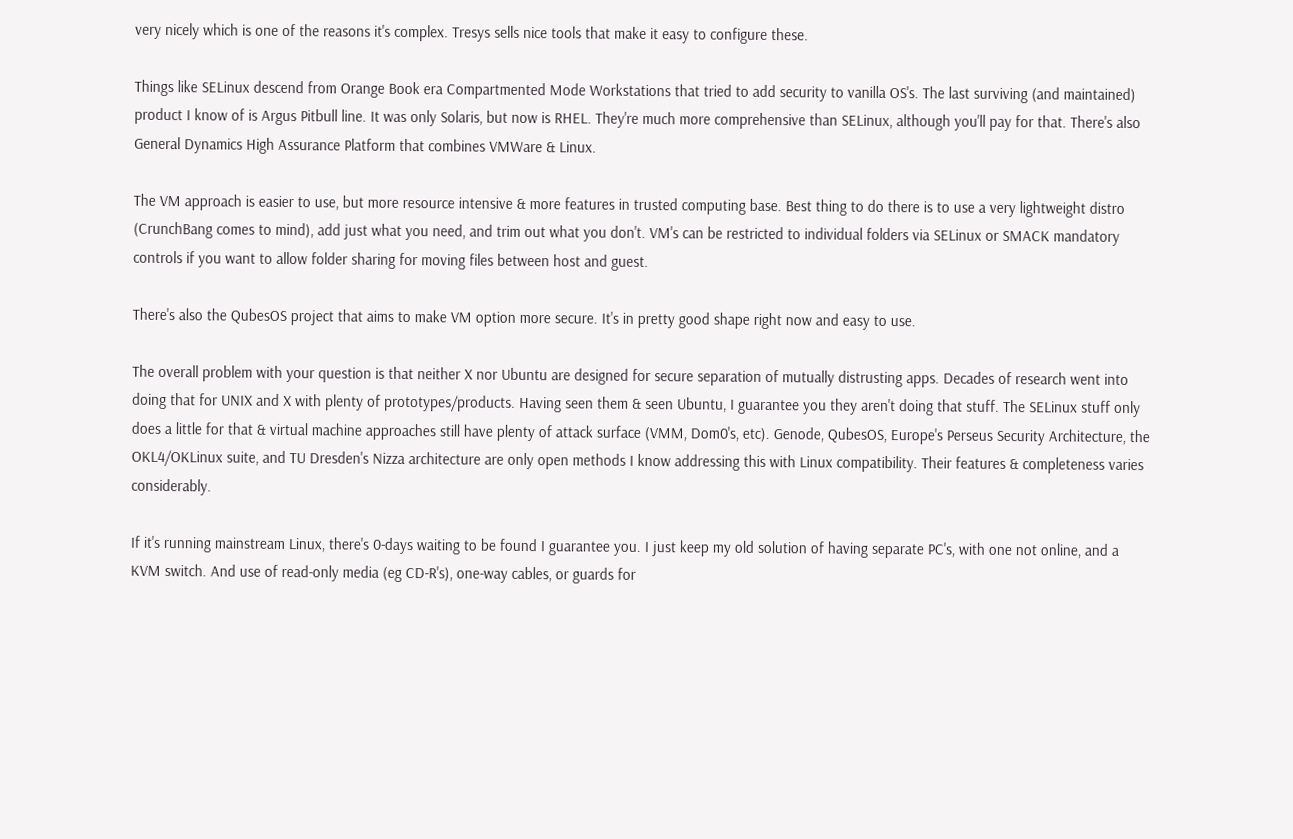very nicely which is one of the reasons it's complex. Tresys sells nice tools that make it easy to configure these.

Things like SELinux descend from Orange Book era Compartmented Mode Workstations that tried to add security to vanilla OS's. The last surviving (and maintained) product I know of is Argus Pitbull line. It was only Solaris, but now is RHEL. They're much more comprehensive than SELinux, although you'll pay for that. There's also General Dynamics High Assurance Platform that combines VMWare & Linux.

The VM approach is easier to use, but more resource intensive & more features in trusted computing base. Best thing to do there is to use a very lightweight distro (CrunchBang comes to mind), add just what you need, and trim out what you don't. VM's can be restricted to individual folders via SELinux or SMACK mandatory controls if you want to allow folder sharing for moving files between host and guest.

There's also the QubesOS project that aims to make VM option more secure. It's in pretty good shape right now and easy to use.

The overall problem with your question is that neither X nor Ubuntu are designed for secure separation of mutually distrusting apps. Decades of research went into doing that for UNIX and X with plenty of prototypes/products. Having seen them & seen Ubuntu, I guarantee you they aren't doing that stuff. The SELinux stuff only does a little for that & virtual machine approaches still have plenty of attack surface (VMM, Dom0's, etc). Genode, QubesOS, Europe's Perseus Security Architecture, the OKL4/OKLinux suite, and TU Dresden's Nizza architecture are only open methods I know addressing this with Linux compatibility. Their features & completeness varies considerably.

If it's running mainstream Linux, there's 0-days waiting to be found I guarantee you. I just keep my old solution of having separate PC's, with one not online, and a KVM switch. And use of read-only media (eg CD-R's), one-way cables, or guards for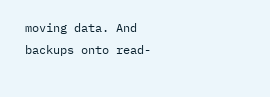moving data. And backups onto read-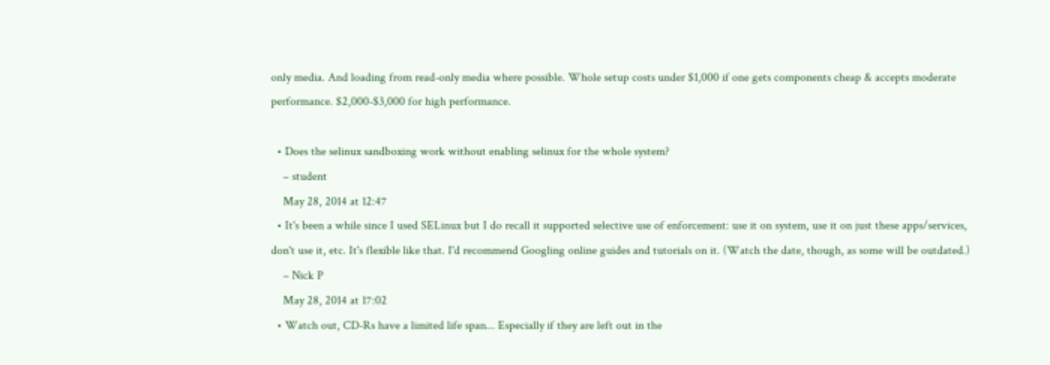only media. And loading from read-only media where possible. Whole setup costs under $1,000 if one gets components cheap & accepts moderate performance. $2,000-$3,000 for high performance.

  • Does the selinux sandboxing work without enabling selinux for the whole system?
    – student
    May 28, 2014 at 12:47
  • It's been a while since I used SELinux but I do recall it supported selective use of enforcement: use it on system, use it on just these apps/services, don't use it, etc. It's flexible like that. I'd recommend Googling online guides and tutorials on it. (Watch the date, though, as some will be outdated.)
    – Nick P
    May 28, 2014 at 17:02
  • Watch out, CD-Rs have a limited life span... Especially if they are left out in the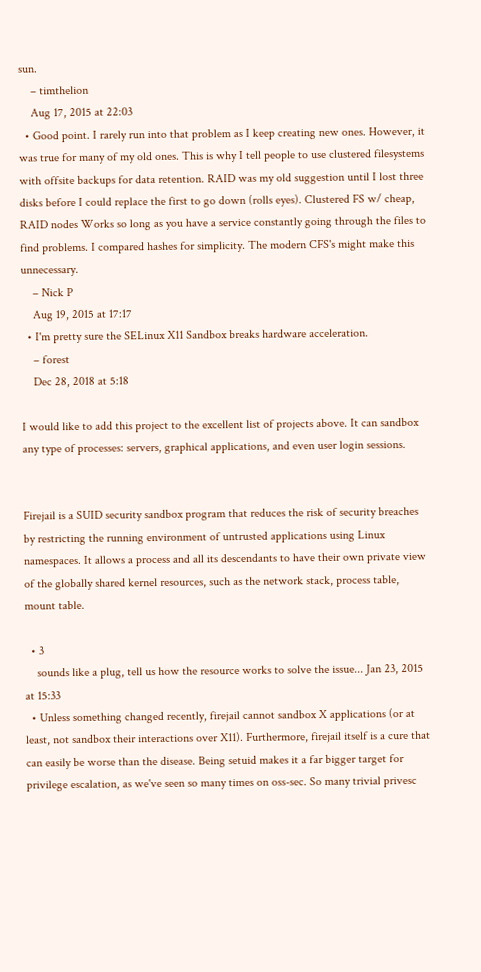sun.
    – timthelion
    Aug 17, 2015 at 22:03
  • Good point. I rarely run into that problem as I keep creating new ones. However, it was true for many of my old ones. This is why I tell people to use clustered filesystems with offsite backups for data retention. RAID was my old suggestion until I lost three disks before I could replace the first to go down (rolls eyes). Clustered FS w/ cheap, RAID nodes Works so long as you have a service constantly going through the files to find problems. I compared hashes for simplicity. The modern CFS's might make this unnecessary.
    – Nick P
    Aug 19, 2015 at 17:17
  • I'm pretty sure the SELinux X11 Sandbox breaks hardware acceleration.
    – forest
    Dec 28, 2018 at 5:18

I would like to add this project to the excellent list of projects above. It can sandbox any type of processes: servers, graphical applications, and even user login sessions.


Firejail is a SUID security sandbox program that reduces the risk of security breaches by restricting the running environment of untrusted applications using Linux namespaces. It allows a process and all its descendants to have their own private view of the globally shared kernel resources, such as the network stack, process table, mount table.

  • 3
    sounds like a plug, tell us how the resource works to solve the issue... Jan 23, 2015 at 15:33
  • Unless something changed recently, firejail cannot sandbox X applications (or at least, not sandbox their interactions over X11). Furthermore, firejail itself is a cure that can easily be worse than the disease. Being setuid makes it a far bigger target for privilege escalation, as we've seen so many times on oss-sec. So many trivial privesc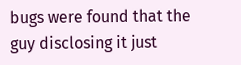bugs were found that the guy disclosing it just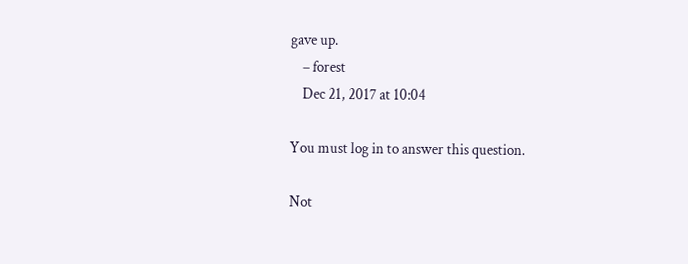gave up.
    – forest
    Dec 21, 2017 at 10:04

You must log in to answer this question.

Not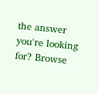the answer you're looking for? Browse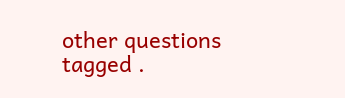other questions tagged .